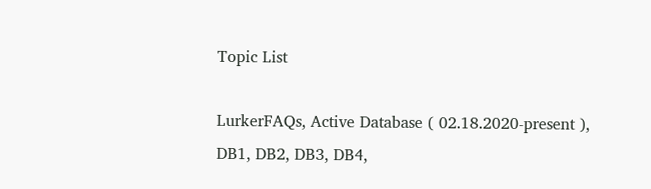Topic List

LurkerFAQs, Active Database ( 02.18.2020-present ), DB1, DB2, DB3, DB4,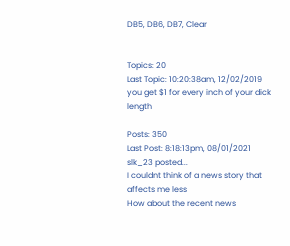DB5, DB6, DB7, Clear


Topics: 20
Last Topic: 10:20:38am, 12/02/2019
you get $1 for every inch of your dick length

Posts: 350
Last Post: 8:18:13pm, 08/01/2021
slk_23 posted...
I couldnt think of a news story that affects me less
How about the recent news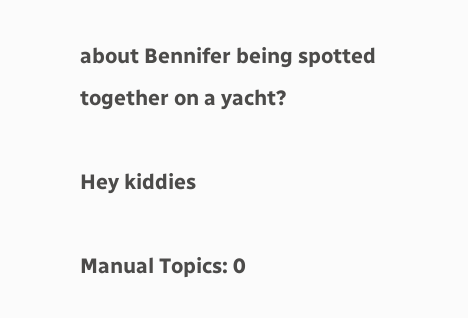about Bennifer being spotted together on a yacht?

Hey kiddies

Manual Topics: 0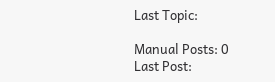Last Topic:

Manual Posts: 0
Last Post: